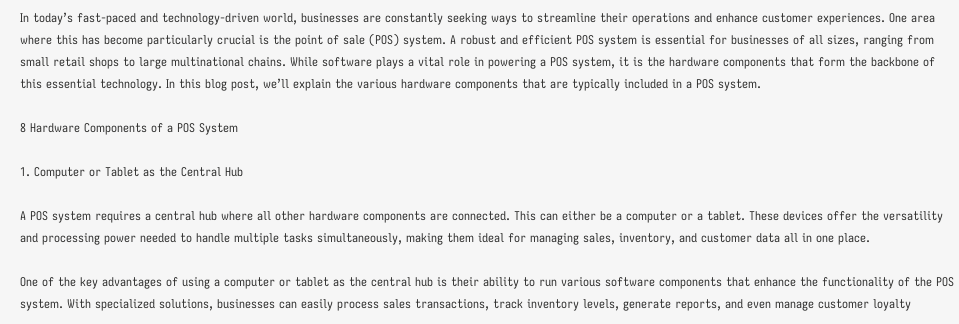In today’s fast-paced and technology-driven world, businesses are constantly seeking ways to streamline their operations and enhance customer experiences. One area where this has become particularly crucial is the point of sale (POS) system. A robust and efficient POS system is essential for businesses of all sizes, ranging from small retail shops to large multinational chains. While software plays a vital role in powering a POS system, it is the hardware components that form the backbone of this essential technology. In this blog post, we’ll explain the various hardware components that are typically included in a POS system.

8 Hardware Components of a POS System

1. Computer or Tablet as the Central Hub

A POS system requires a central hub where all other hardware components are connected. This can either be a computer or a tablet. These devices offer the versatility and processing power needed to handle multiple tasks simultaneously, making them ideal for managing sales, inventory, and customer data all in one place.

One of the key advantages of using a computer or tablet as the central hub is their ability to run various software components that enhance the functionality of the POS system. With specialized solutions, businesses can easily process sales transactions, track inventory levels, generate reports, and even manage customer loyalty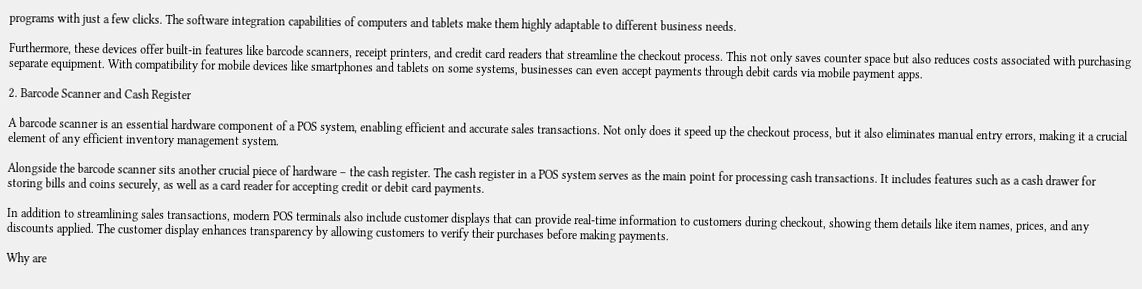programs with just a few clicks. The software integration capabilities of computers and tablets make them highly adaptable to different business needs.

Furthermore, these devices offer built-in features like barcode scanners, receipt printers, and credit card readers that streamline the checkout process. This not only saves counter space but also reduces costs associated with purchasing separate equipment. With compatibility for mobile devices like smartphones and tablets on some systems, businesses can even accept payments through debit cards via mobile payment apps.

2. Barcode Scanner and Cash Register

A barcode scanner is an essential hardware component of a POS system, enabling efficient and accurate sales transactions. Not only does it speed up the checkout process, but it also eliminates manual entry errors, making it a crucial element of any efficient inventory management system.

Alongside the barcode scanner sits another crucial piece of hardware – the cash register. The cash register in a POS system serves as the main point for processing cash transactions. It includes features such as a cash drawer for storing bills and coins securely, as well as a card reader for accepting credit or debit card payments.

In addition to streamlining sales transactions, modern POS terminals also include customer displays that can provide real-time information to customers during checkout, showing them details like item names, prices, and any discounts applied. The customer display enhances transparency by allowing customers to verify their purchases before making payments.

Why are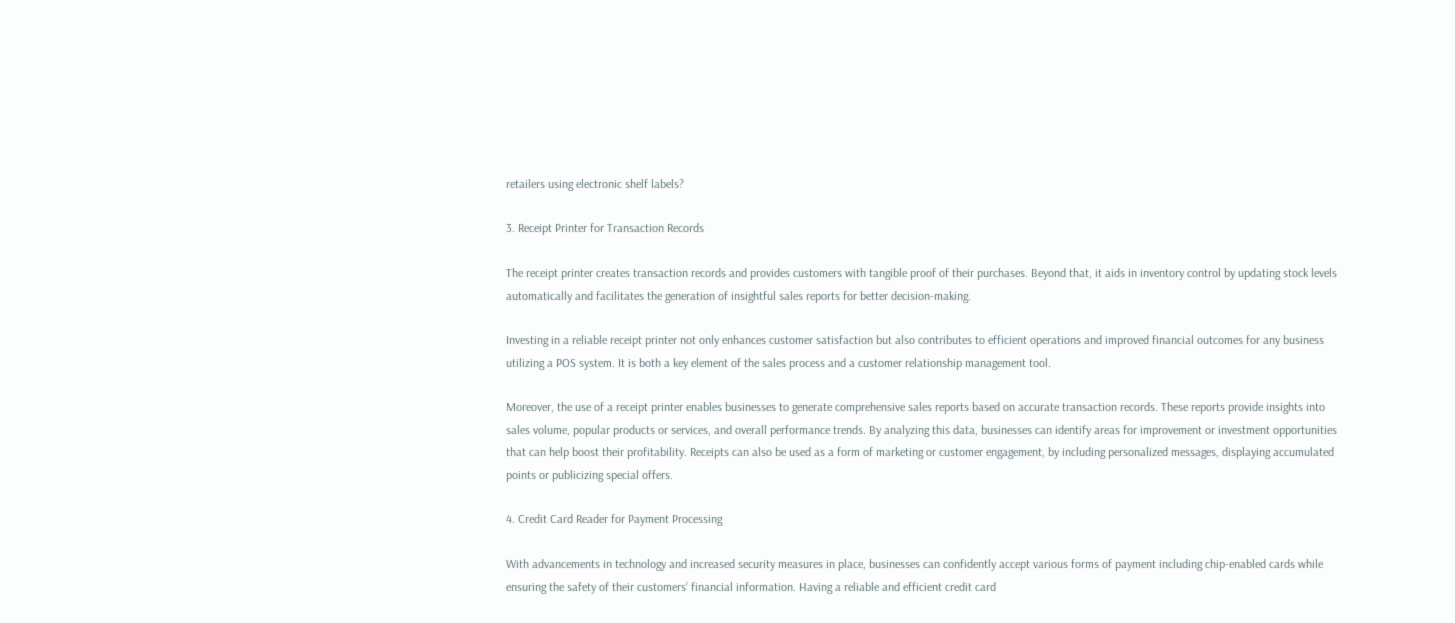retailers using electronic shelf labels?

3. Receipt Printer for Transaction Records

The receipt printer creates transaction records and provides customers with tangible proof of their purchases. Beyond that, it aids in inventory control by updating stock levels automatically and facilitates the generation of insightful sales reports for better decision-making.

Investing in a reliable receipt printer not only enhances customer satisfaction but also contributes to efficient operations and improved financial outcomes for any business utilizing a POS system. It is both a key element of the sales process and a customer relationship management tool.

Moreover, the use of a receipt printer enables businesses to generate comprehensive sales reports based on accurate transaction records. These reports provide insights into sales volume, popular products or services, and overall performance trends. By analyzing this data, businesses can identify areas for improvement or investment opportunities that can help boost their profitability. Receipts can also be used as a form of marketing or customer engagement, by including personalized messages, displaying accumulated points or publicizing special offers.

4. Credit Card Reader for Payment Processing

With advancements in technology and increased security measures in place, businesses can confidently accept various forms of payment including chip-enabled cards while ensuring the safety of their customers’ financial information. Having a reliable and efficient credit card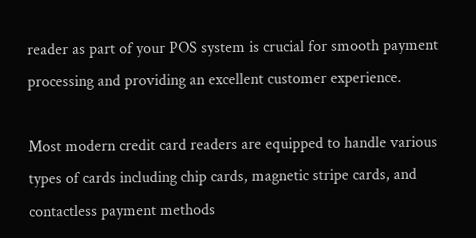reader as part of your POS system is crucial for smooth payment processing and providing an excellent customer experience.

Most modern credit card readers are equipped to handle various types of cards including chip cards, magnetic stripe cards, and contactless payment methods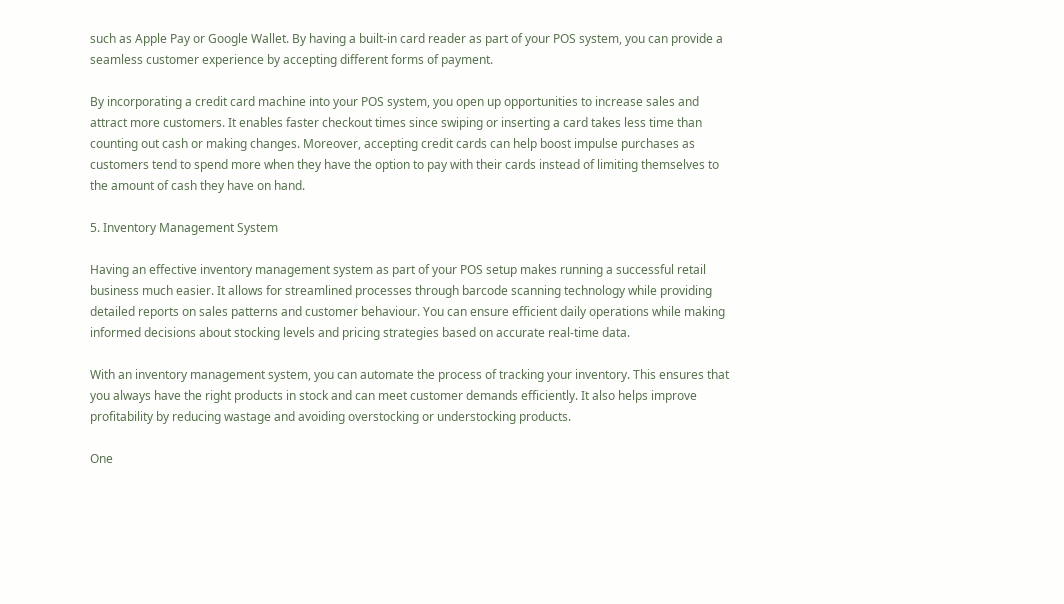such as Apple Pay or Google Wallet. By having a built-in card reader as part of your POS system, you can provide a seamless customer experience by accepting different forms of payment.

By incorporating a credit card machine into your POS system, you open up opportunities to increase sales and attract more customers. It enables faster checkout times since swiping or inserting a card takes less time than counting out cash or making changes. Moreover, accepting credit cards can help boost impulse purchases as customers tend to spend more when they have the option to pay with their cards instead of limiting themselves to the amount of cash they have on hand.

5. Inventory Management System

Having an effective inventory management system as part of your POS setup makes running a successful retail business much easier. It allows for streamlined processes through barcode scanning technology while providing detailed reports on sales patterns and customer behaviour. You can ensure efficient daily operations while making informed decisions about stocking levels and pricing strategies based on accurate real-time data.

With an inventory management system, you can automate the process of tracking your inventory. This ensures that you always have the right products in stock and can meet customer demands efficiently. It also helps improve profitability by reducing wastage and avoiding overstocking or understocking products.

One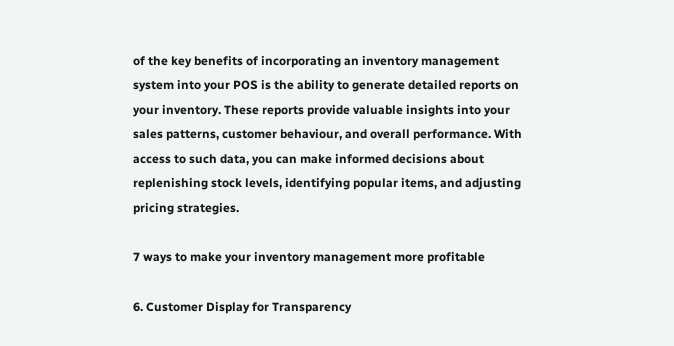of the key benefits of incorporating an inventory management system into your POS is the ability to generate detailed reports on your inventory. These reports provide valuable insights into your sales patterns, customer behaviour, and overall performance. With access to such data, you can make informed decisions about replenishing stock levels, identifying popular items, and adjusting pricing strategies.

7 ways to make your inventory management more profitable

6. Customer Display for Transparency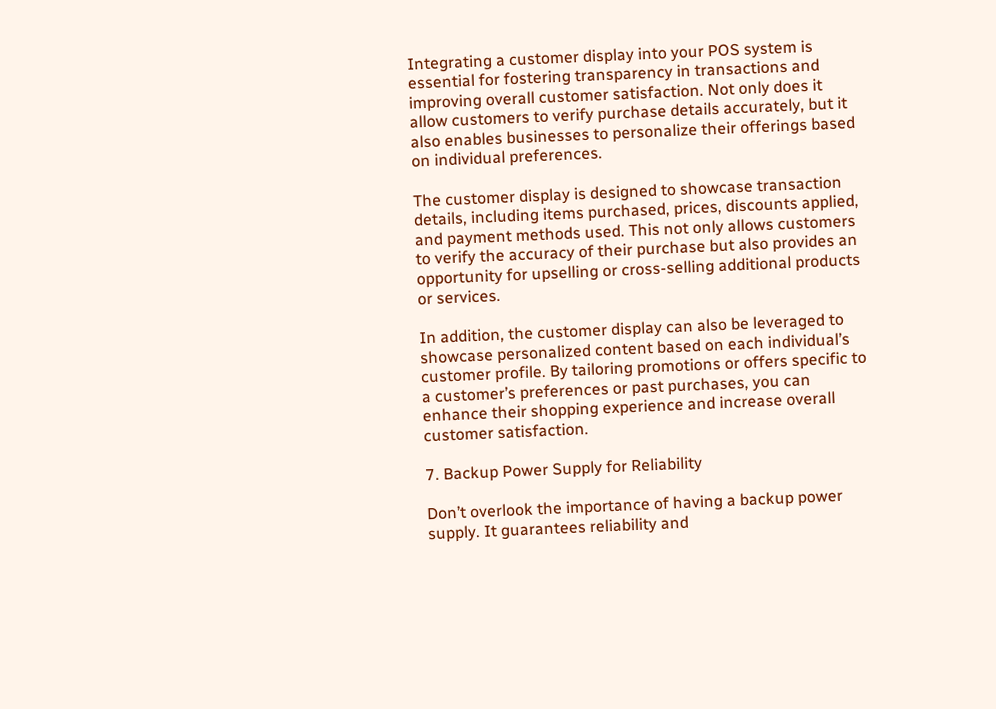Integrating a customer display into your POS system is essential for fostering transparency in transactions and improving overall customer satisfaction. Not only does it allow customers to verify purchase details accurately, but it also enables businesses to personalize their offerings based on individual preferences.

The customer display is designed to showcase transaction details, including items purchased, prices, discounts applied, and payment methods used. This not only allows customers to verify the accuracy of their purchase but also provides an opportunity for upselling or cross-selling additional products or services.

In addition, the customer display can also be leveraged to showcase personalized content based on each individual’s customer profile. By tailoring promotions or offers specific to a customer’s preferences or past purchases, you can enhance their shopping experience and increase overall customer satisfaction.

7. Backup Power Supply for Reliability

Don’t overlook the importance of having a backup power supply. It guarantees reliability and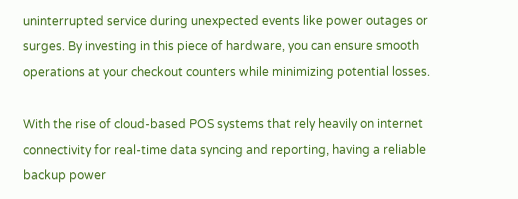uninterrupted service during unexpected events like power outages or surges. By investing in this piece of hardware, you can ensure smooth operations at your checkout counters while minimizing potential losses.

With the rise of cloud-based POS systems that rely heavily on internet connectivity for real-time data syncing and reporting, having a reliable backup power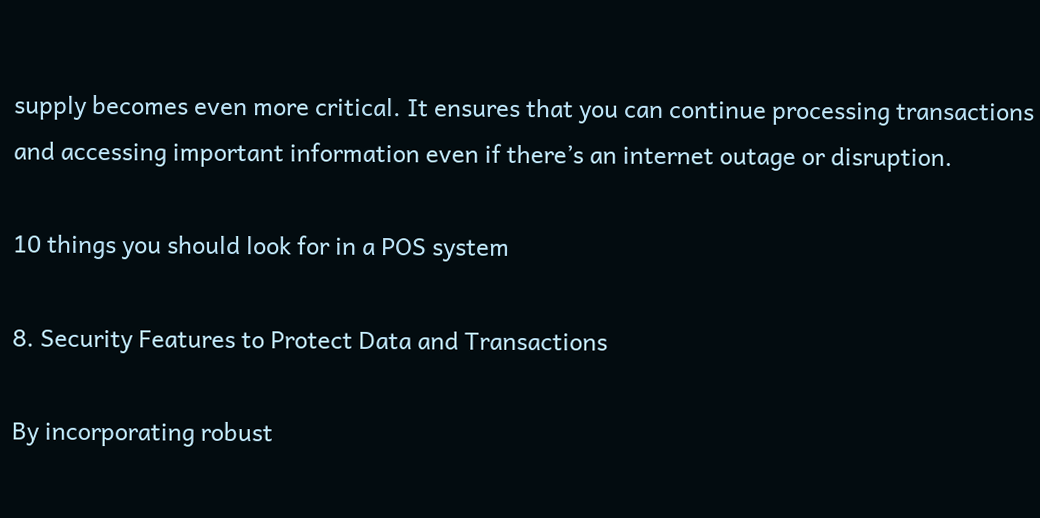supply becomes even more critical. It ensures that you can continue processing transactions and accessing important information even if there’s an internet outage or disruption.

10 things you should look for in a POS system

8. Security Features to Protect Data and Transactions

By incorporating robust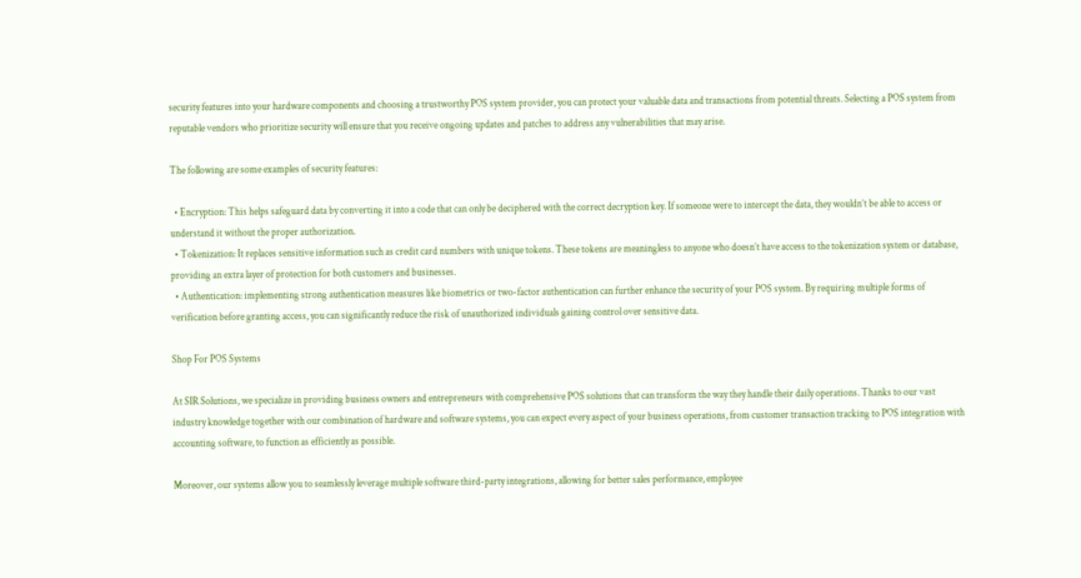security features into your hardware components and choosing a trustworthy POS system provider, you can protect your valuable data and transactions from potential threats. Selecting a POS system from reputable vendors who prioritize security will ensure that you receive ongoing updates and patches to address any vulnerabilities that may arise.

The following are some examples of security features:

  • Encryption: This helps safeguard data by converting it into a code that can only be deciphered with the correct decryption key. If someone were to intercept the data, they wouldn’t be able to access or understand it without the proper authorization.
  • Tokenization: It replaces sensitive information such as credit card numbers with unique tokens. These tokens are meaningless to anyone who doesn’t have access to the tokenization system or database, providing an extra layer of protection for both customers and businesses.
  • Authentication: implementing strong authentication measures like biometrics or two-factor authentication can further enhance the security of your POS system. By requiring multiple forms of verification before granting access, you can significantly reduce the risk of unauthorized individuals gaining control over sensitive data.

Shop For POS Systems

At SIR Solutions, we specialize in providing business owners and entrepreneurs with comprehensive POS solutions that can transform the way they handle their daily operations. Thanks to our vast industry knowledge together with our combination of hardware and software systems, you can expect every aspect of your business operations, from customer transaction tracking to POS integration with accounting software, to function as efficiently as possible.

Moreover, our systems allow you to seamlessly leverage multiple software third-party integrations, allowing for better sales performance, employee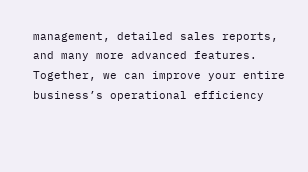management, detailed sales reports, and many more advanced features. Together, we can improve your entire business’s operational efficiency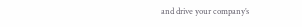and drive your company’s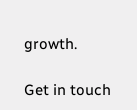growth.

Get in touch